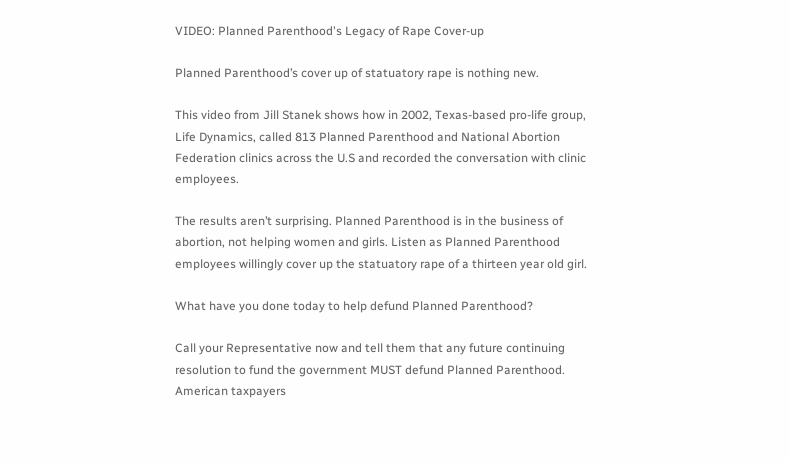VIDEO: Planned Parenthood's Legacy of Rape Cover-up

Planned Parenthood’s cover up of statuatory rape is nothing new.

This video from Jill Stanek shows how in 2002, Texas-based pro-life group, Life Dynamics, called 813 Planned Parenthood and National Abortion Federation clinics across the U.S and recorded the conversation with clinic employees.

The results aren’t surprising. Planned Parenthood is in the business of abortion, not helping women and girls. Listen as Planned Parenthood employees willingly cover up the statuatory rape of a thirteen year old girl.

What have you done today to help defund Planned Parenthood?

Call your Representative now and tell them that any future continuing resolution to fund the government MUST defund Planned Parenthood. American taxpayers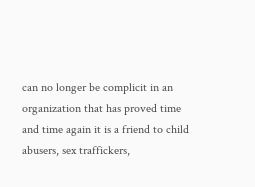can no longer be complicit in an organization that has proved time and time again it is a friend to child abusers, sex traffickers,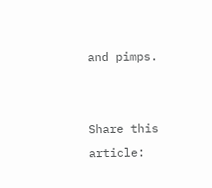and pimps.


Share this article: